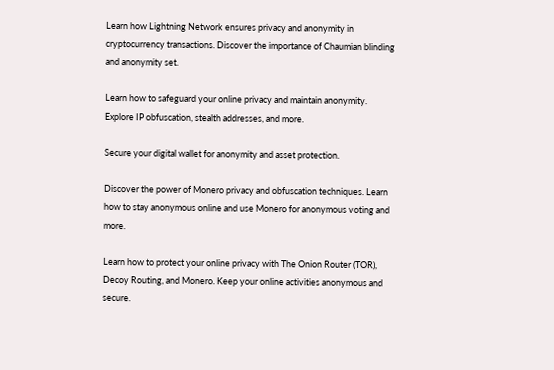Learn how Lightning Network ensures privacy and anonymity in cryptocurrency transactions. Discover the importance of Chaumian blinding and anonymity set.

Learn how to safeguard your online privacy and maintain anonymity. Explore IP obfuscation, stealth addresses, and more.

Secure your digital wallet for anonymity and asset protection.

Discover the power of Monero privacy and obfuscation techniques. Learn how to stay anonymous online and use Monero for anonymous voting and more.

Learn how to protect your online privacy with The Onion Router (TOR), Decoy Routing, and Monero. Keep your online activities anonymous and secure.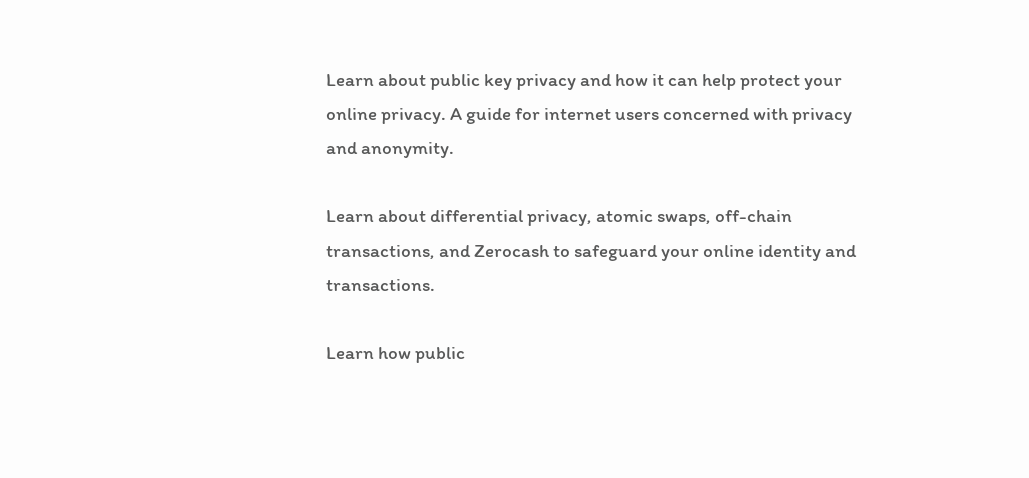Learn about public key privacy and how it can help protect your online privacy. A guide for internet users concerned with privacy and anonymity.

Learn about differential privacy, atomic swaps, off-chain transactions, and Zerocash to safeguard your online identity and transactions.

Learn how public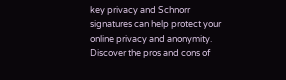key privacy and Schnorr signatures can help protect your online privacy and anonymity. Discover the pros and cons of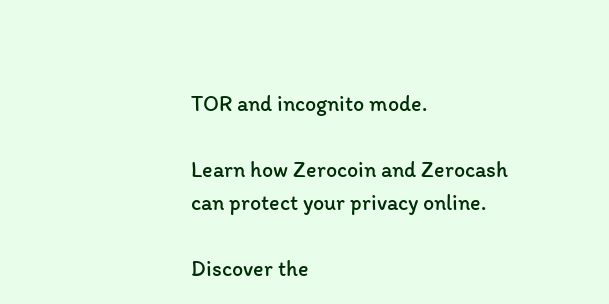TOR and incognito mode.

Learn how Zerocoin and Zerocash can protect your privacy online.

Discover the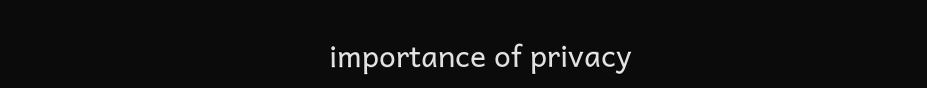importance of privacy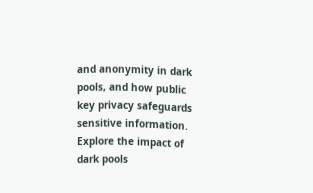and anonymity in dark pools, and how public key privacy safeguards sensitive information. Explore the impact of dark pools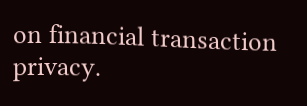on financial transaction privacy.